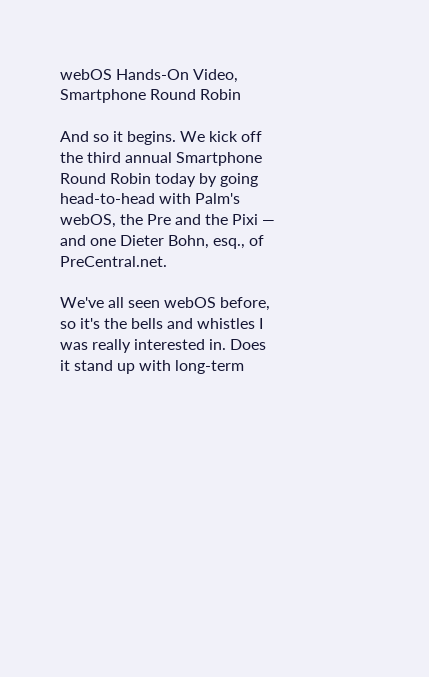webOS Hands-On Video, Smartphone Round Robin

And so it begins. We kick off the third annual Smartphone Round Robin today by going head-to-head with Palm's webOS, the Pre and the Pixi — and one Dieter Bohn, esq., of PreCentral.net.

We've all seen webOS before, so it's the bells and whistles I was really interested in. Does it stand up with long-term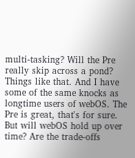multi-tasking? Will the Pre really skip across a pond? Things like that. And I have some of the same knocks as longtime users of webOS. The Pre is great, that's for sure. But will webOS hold up over time? Are the trade-offs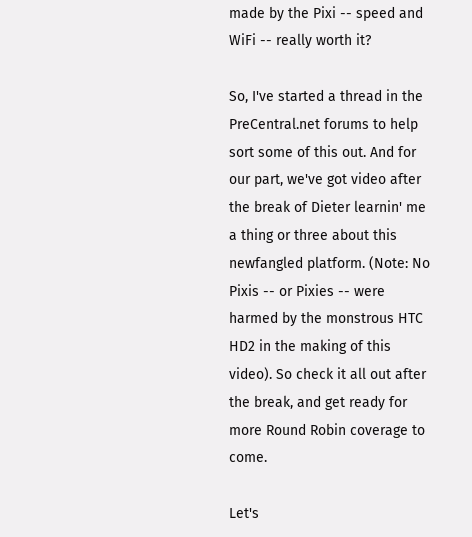made by the Pixi -- speed and WiFi -- really worth it?

So, I've started a thread in the PreCentral.net forums to help sort some of this out. And for our part, we've got video after the break of Dieter learnin' me a thing or three about this newfangled platform. (Note: No Pixis -- or Pixies -- were harmed by the monstrous HTC HD2 in the making of this video). So check it all out after the break, and get ready for more Round Robin coverage to come.

Let's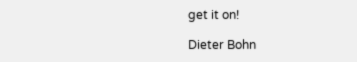get it on!

Dieter Bohn